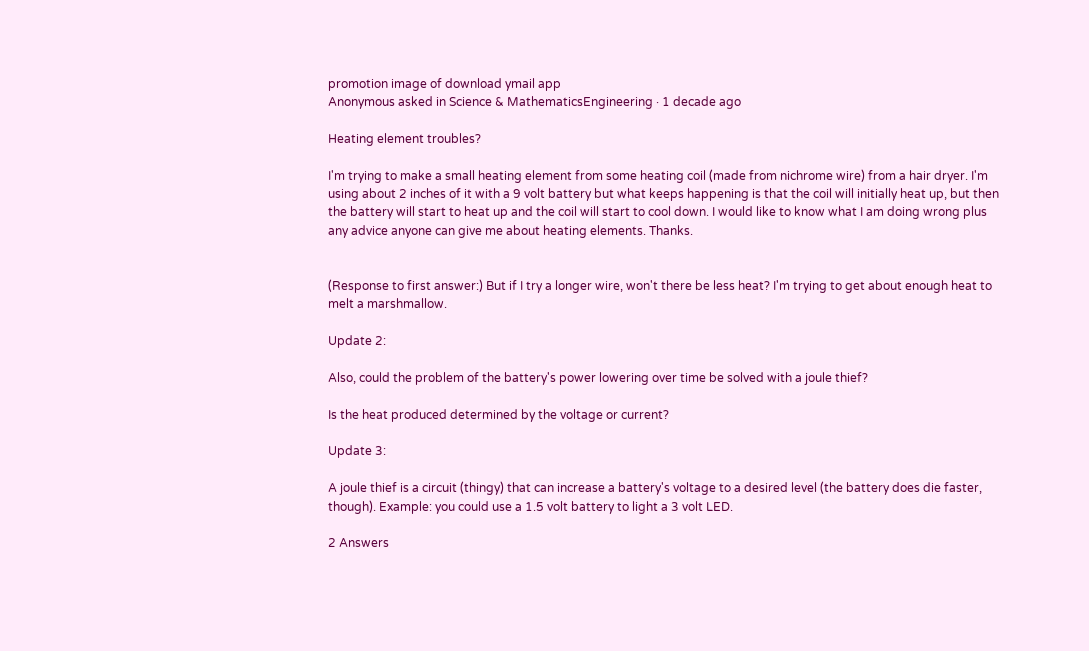promotion image of download ymail app
Anonymous asked in Science & MathematicsEngineering · 1 decade ago

Heating element troubles?

I'm trying to make a small heating element from some heating coil (made from nichrome wire) from a hair dryer. I'm using about 2 inches of it with a 9 volt battery but what keeps happening is that the coil will initially heat up, but then the battery will start to heat up and the coil will start to cool down. I would like to know what I am doing wrong plus any advice anyone can give me about heating elements. Thanks.


(Response to first answer:) But if I try a longer wire, won't there be less heat? I'm trying to get about enough heat to melt a marshmallow.

Update 2:

Also, could the problem of the battery's power lowering over time be solved with a joule thief?

Is the heat produced determined by the voltage or current?

Update 3:

A joule thief is a circuit (thingy) that can increase a battery's voltage to a desired level (the battery does die faster, though). Example: you could use a 1.5 volt battery to light a 3 volt LED.

2 Answers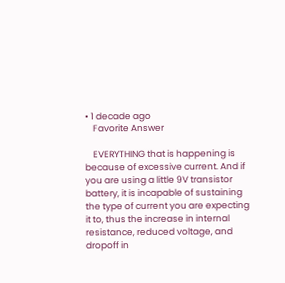• 1 decade ago
    Favorite Answer

    EVERYTHING that is happening is because of excessive current. And if you are using a little 9V transistor battery, it is incapable of sustaining the type of current you are expecting it to, thus the increase in internal resistance, reduced voltage, and dropoff in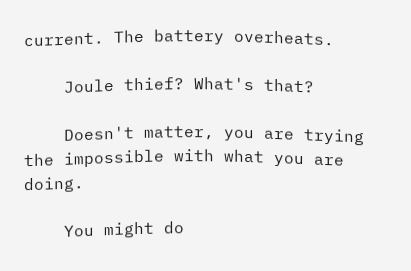current. The battery overheats.

    Joule thief? What's that?

    Doesn't matter, you are trying the impossible with what you are doing.

    You might do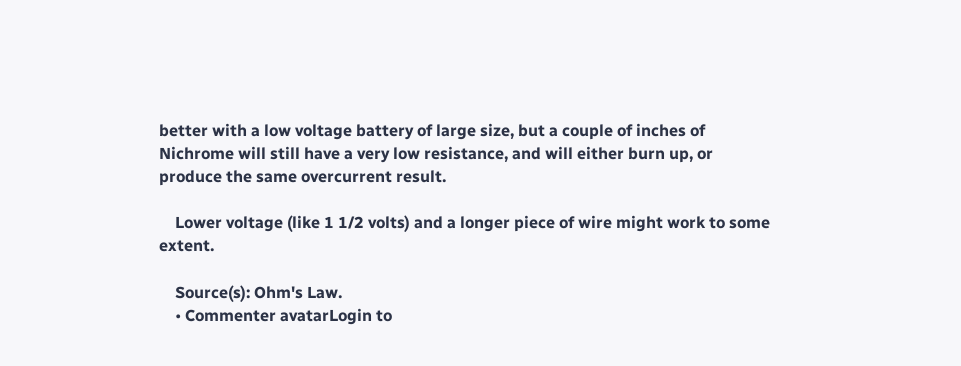better with a low voltage battery of large size, but a couple of inches of Nichrome will still have a very low resistance, and will either burn up, or produce the same overcurrent result.

    Lower voltage (like 1 1/2 volts) and a longer piece of wire might work to some extent.

    Source(s): Ohm's Law.
    • Commenter avatarLogin to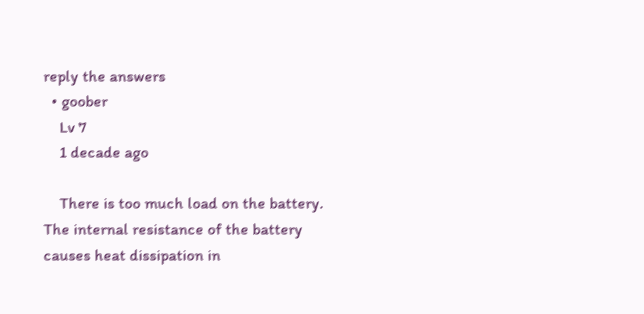reply the answers
  • goober
    Lv 7
    1 decade ago

    There is too much load on the battery. The internal resistance of the battery causes heat dissipation in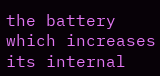the battery which increases its internal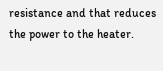resistance and that reduces the power to the heater.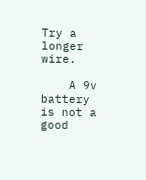Try a longer wire.

    A 9v battery is not a good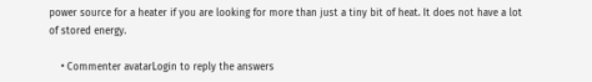power source for a heater if you are looking for more than just a tiny bit of heat. It does not have a lot of stored energy.

    • Commenter avatarLogin to reply the answers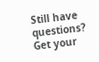Still have questions? Get your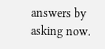answers by asking now.